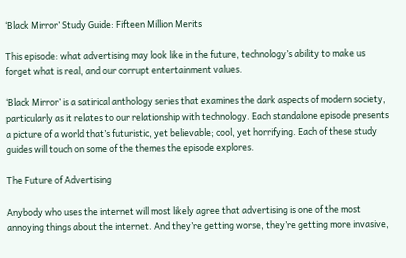‘Black Mirror’ Study Guide: Fifteen Million Merits

This episode: what advertising may look like in the future, technology’s ability to make us forget what is real, and our corrupt entertainment values.

‘Black Mirror’ is a satirical anthology series that examines the dark aspects of modern society, particularly as it relates to our relationship with technology. Each standalone episode presents a picture of a world that’s futuristic, yet believable; cool, yet horrifying. Each of these study guides will touch on some of the themes the episode explores.

The Future of Advertising

Anybody who uses the internet will most likely agree that advertising is one of the most annoying things about the internet. And they’re getting worse, they’re getting more invasive,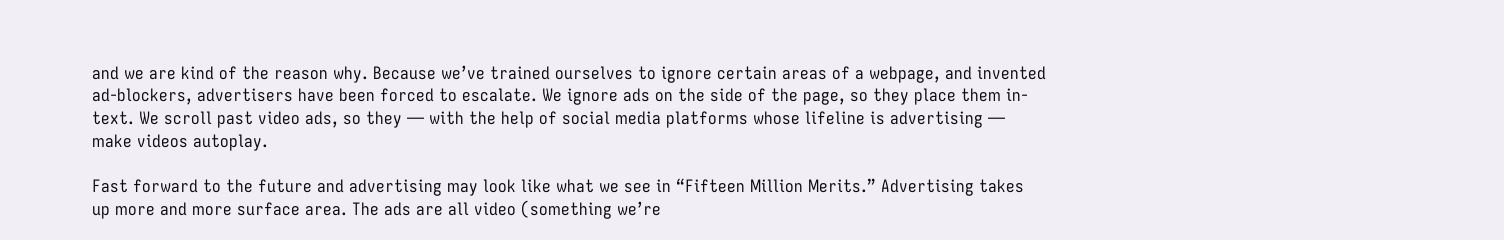and we are kind of the reason why. Because we’ve trained ourselves to ignore certain areas of a webpage, and invented ad-blockers, advertisers have been forced to escalate. We ignore ads on the side of the page, so they place them in-text. We scroll past video ads, so they — with the help of social media platforms whose lifeline is advertising — make videos autoplay.

Fast forward to the future and advertising may look like what we see in “Fifteen Million Merits.” Advertising takes up more and more surface area. The ads are all video (something we’re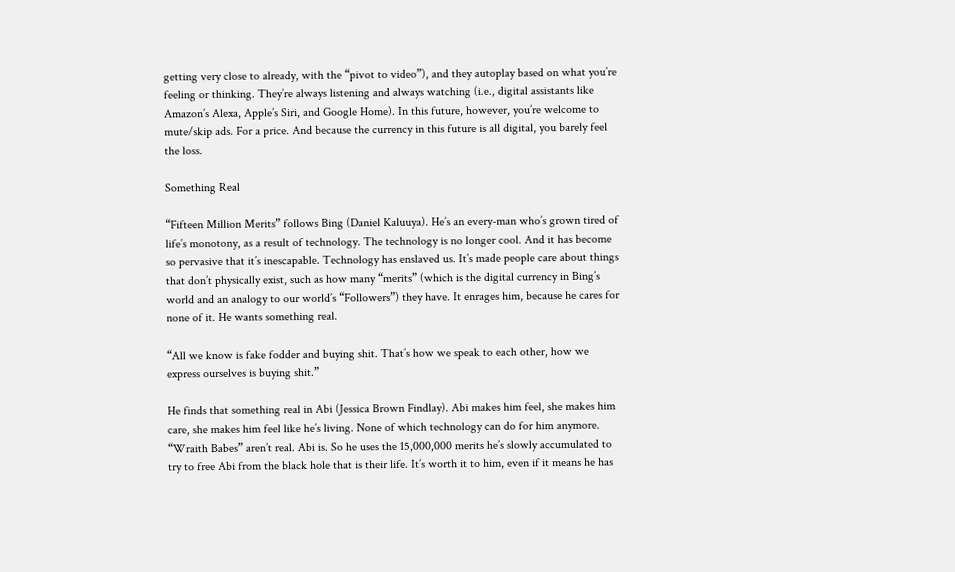getting very close to already, with the “pivot to video”), and they autoplay based on what you’re feeling or thinking. They’re always listening and always watching (i.e., digital assistants like Amazon’s Alexa, Apple’s Siri, and Google Home). In this future, however, you’re welcome to mute/skip ads. For a price. And because the currency in this future is all digital, you barely feel the loss.

Something Real

“Fifteen Million Merits” follows Bing (Daniel Kaluuya). He’s an every-man who’s grown tired of life’s monotony, as a result of technology. The technology is no longer cool. And it has become so pervasive that it’s inescapable. Technology has enslaved us. It’s made people care about things that don’t physically exist, such as how many “merits” (which is the digital currency in Bing’s world and an analogy to our world’s “Followers”) they have. It enrages him, because he cares for none of it. He wants something real.

“All we know is fake fodder and buying shit. That’s how we speak to each other, how we express ourselves is buying shit.”

He finds that something real in Abi (Jessica Brown Findlay). Abi makes him feel, she makes him care, she makes him feel like he’s living. None of which technology can do for him anymore. “Wraith Babes” aren’t real. Abi is. So he uses the 15,000,000 merits he’s slowly accumulated to try to free Abi from the black hole that is their life. It’s worth it to him, even if it means he has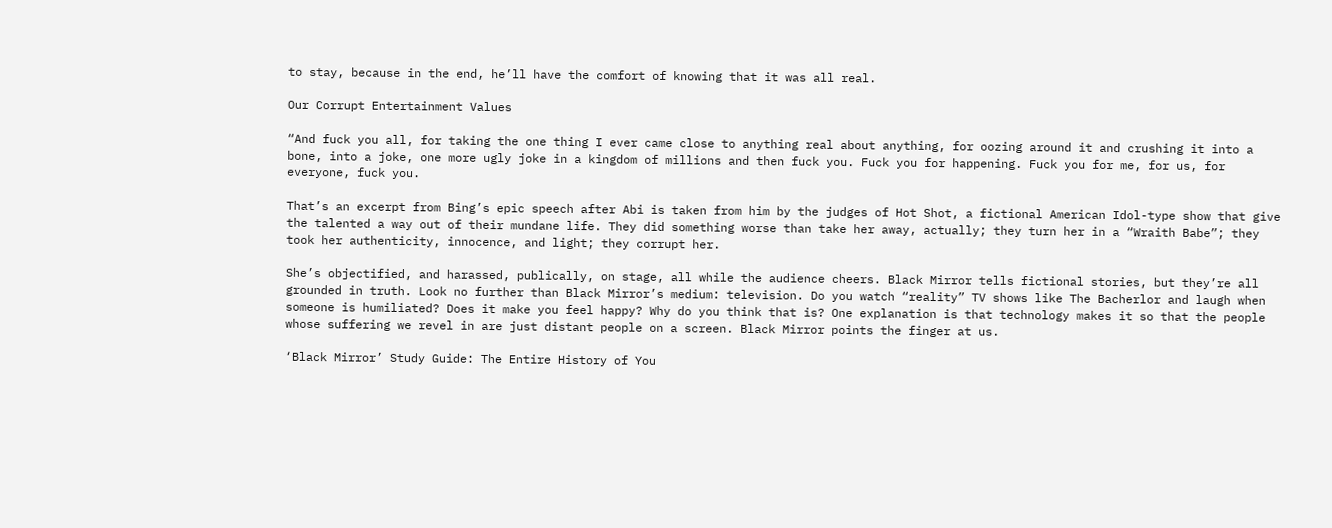to stay, because in the end, he’ll have the comfort of knowing that it was all real.

Our Corrupt Entertainment Values

“And fuck you all, for taking the one thing I ever came close to anything real about anything, for oozing around it and crushing it into a bone, into a joke, one more ugly joke in a kingdom of millions and then fuck you. Fuck you for happening. Fuck you for me, for us, for everyone, fuck you.

That’s an excerpt from Bing’s epic speech after Abi is taken from him by the judges of Hot Shot, a fictional American Idol-type show that give the talented a way out of their mundane life. They did something worse than take her away, actually; they turn her in a “Wraith Babe”; they took her authenticity, innocence, and light; they corrupt her.

She’s objectified, and harassed, publically, on stage, all while the audience cheers. Black Mirror tells fictional stories, but they’re all grounded in truth. Look no further than Black Mirror’s medium: television. Do you watch “reality” TV shows like The Bacherlor and laugh when someone is humiliated? Does it make you feel happy? Why do you think that is? One explanation is that technology makes it so that the people whose suffering we revel in are just distant people on a screen. Black Mirror points the finger at us.

‘Black Mirror’ Study Guide: The Entire History of You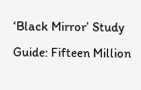‘Black Mirror’ Study Guide: Fifteen Million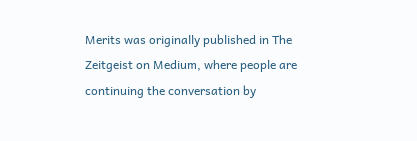Merits was originally published in The Zeitgeist on Medium, where people are continuing the conversation by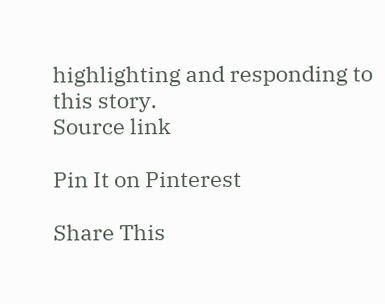highlighting and responding to this story.
Source link

Pin It on Pinterest

Share This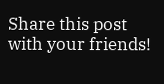Share this post with your friends!